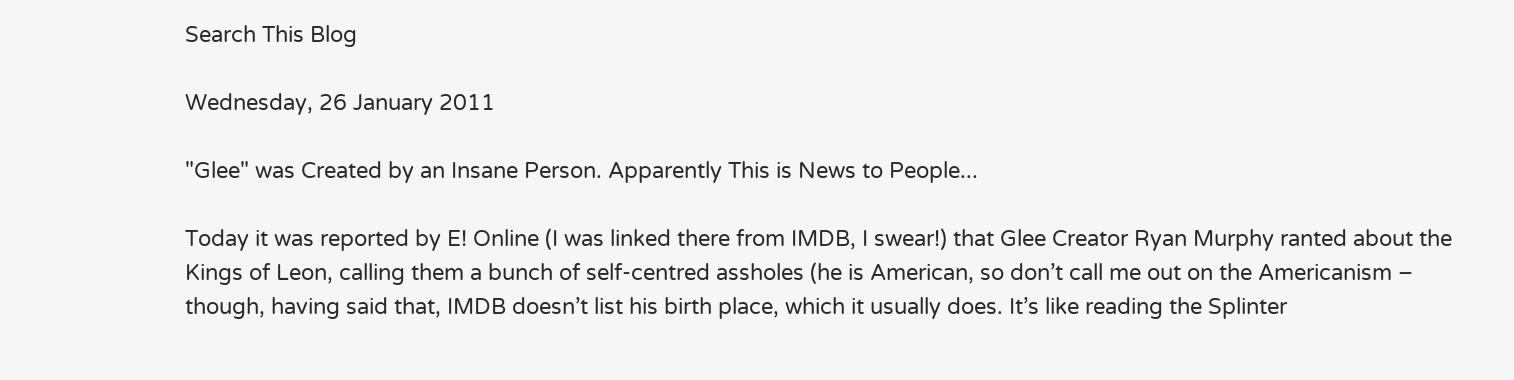Search This Blog

Wednesday, 26 January 2011

"Glee" was Created by an Insane Person. Apparently This is News to People...

Today it was reported by E! Online (I was linked there from IMDB, I swear!) that Glee Creator Ryan Murphy ranted about the Kings of Leon, calling them a bunch of self-centred assholes (he is American, so don’t call me out on the Americanism – though, having said that, IMDB doesn’t list his birth place, which it usually does. It’s like reading the Splinter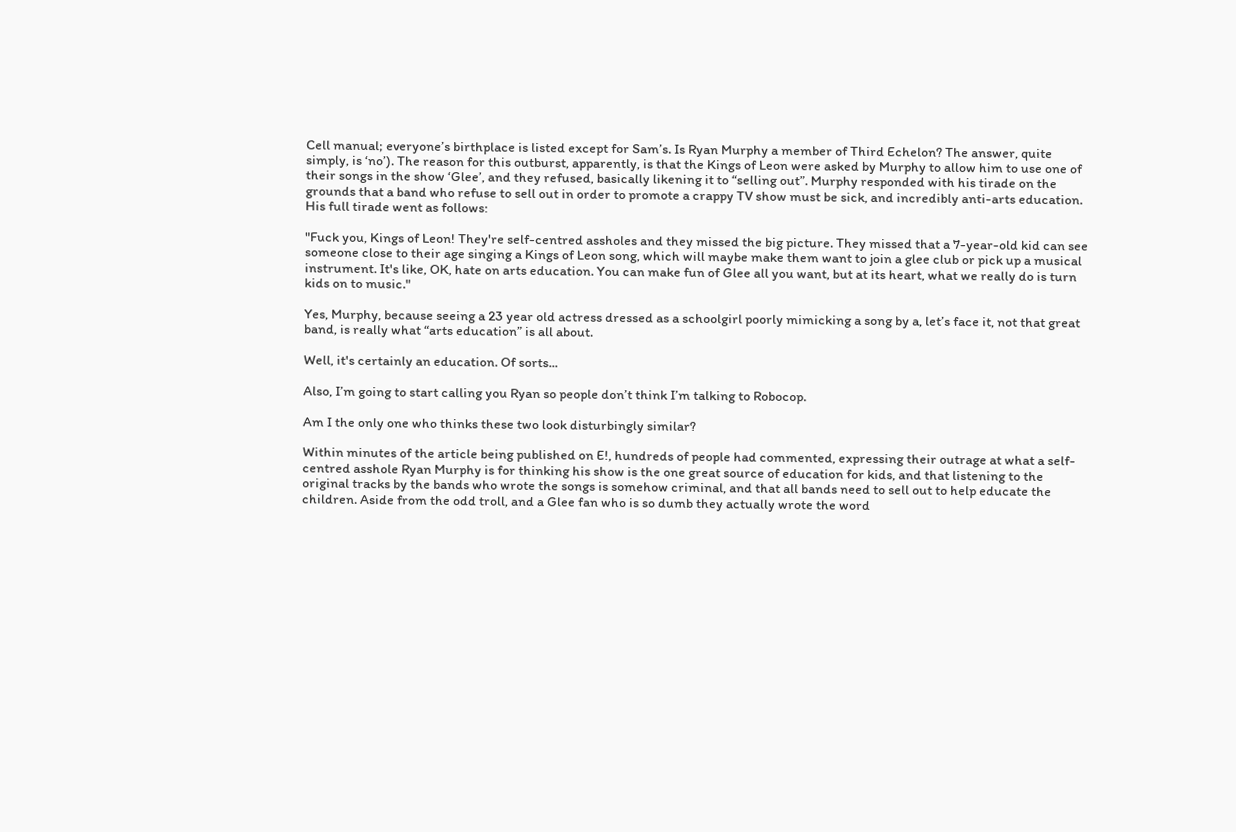Cell manual; everyone’s birthplace is listed except for Sam’s. Is Ryan Murphy a member of Third Echelon? The answer, quite simply, is ‘no’). The reason for this outburst, apparently, is that the Kings of Leon were asked by Murphy to allow him to use one of their songs in the show ‘Glee’, and they refused, basically likening it to “selling out”. Murphy responded with his tirade on the grounds that a band who refuse to sell out in order to promote a crappy TV show must be sick, and incredibly anti-arts education. His full tirade went as follows:

"Fuck you, Kings of Leon! They're self-centred assholes and they missed the big picture. They missed that a 7-year-old kid can see someone close to their age singing a Kings of Leon song, which will maybe make them want to join a glee club or pick up a musical instrument. It's like, OK, hate on arts education. You can make fun of Glee all you want, but at its heart, what we really do is turn kids on to music."

Yes, Murphy, because seeing a 23 year old actress dressed as a schoolgirl poorly mimicking a song by a, let’s face it, not that great band, is really what “arts education” is all about.

Well, it's certainly an education. Of sorts...

Also, I’m going to start calling you Ryan so people don’t think I’m talking to Robocop.

Am I the only one who thinks these two look disturbingly similar?

Within minutes of the article being published on E!, hundreds of people had commented, expressing their outrage at what a self-centred asshole Ryan Murphy is for thinking his show is the one great source of education for kids, and that listening to the original tracks by the bands who wrote the songs is somehow criminal, and that all bands need to sell out to help educate the children. Aside from the odd troll, and a Glee fan who is so dumb they actually wrote the word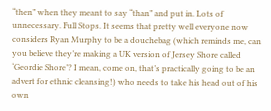“then” when they meant to say “than” and put in. Lots of unnecessary. Full Stops. It seems that pretty well everyone now considers Ryan Murphy to be a douchebag (which reminds me, can you believe they’re making a UK version of Jersey Shore called ‘Geordie Shore’? I mean, come on, that’s practically going to be an advert for ethnic cleansing!) who needs to take his head out of his own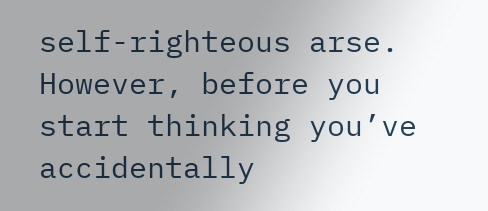self-righteous arse. However, before you start thinking you’ve accidentally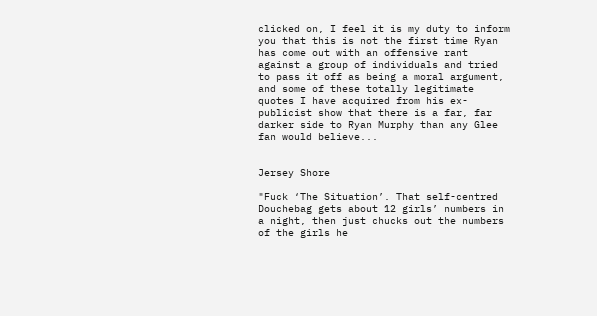clicked on, I feel it is my duty to inform you that this is not the first time Ryan has come out with an offensive rant against a group of individuals and tried to pass it off as being a moral argument, and some of these totally legitimate quotes I have acquired from his ex-publicist show that there is a far, far darker side to Ryan Murphy than any Glee fan would believe...


Jersey Shore

"Fuck ‘The Situation’. That self-centred Douchebag gets about 12 girls’ numbers in a night, then just chucks out the numbers of the girls he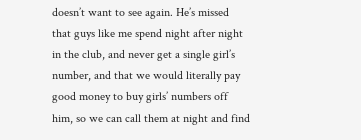doesn’t want to see again. He’s missed that guys like me spend night after night in the club, and never get a single girl’s number, and that we would literally pay good money to buy girls’ numbers off him, so we can call them at night and find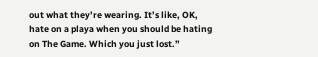out what they’re wearing. It’s like, OK, hate on a playa when you should be hating on The Game. Which you just lost.”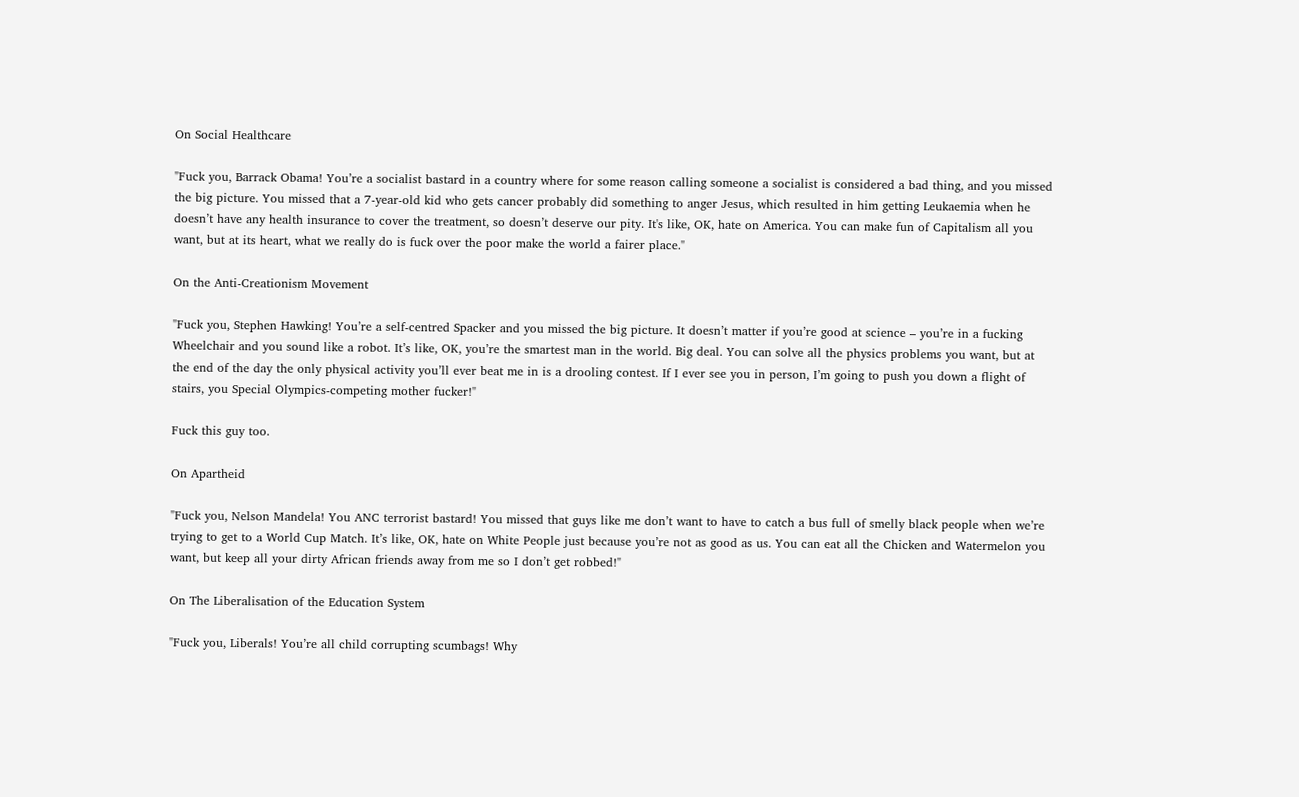On Social Healthcare

"Fuck you, Barrack Obama! You’re a socialist bastard in a country where for some reason calling someone a socialist is considered a bad thing, and you missed the big picture. You missed that a 7-year-old kid who gets cancer probably did something to anger Jesus, which resulted in him getting Leukaemia when he doesn’t have any health insurance to cover the treatment, so doesn’t deserve our pity. It's like, OK, hate on America. You can make fun of Capitalism all you want, but at its heart, what we really do is fuck over the poor make the world a fairer place."

On the Anti-Creationism Movement

"Fuck you, Stephen Hawking! You’re a self-centred Spacker and you missed the big picture. It doesn’t matter if you’re good at science – you’re in a fucking Wheelchair and you sound like a robot. It’s like, OK, you’re the smartest man in the world. Big deal. You can solve all the physics problems you want, but at the end of the day the only physical activity you’ll ever beat me in is a drooling contest. If I ever see you in person, I’m going to push you down a flight of stairs, you Special Olympics-competing mother fucker!"

Fuck this guy too.

On Apartheid

"Fuck you, Nelson Mandela! You ANC terrorist bastard! You missed that guys like me don’t want to have to catch a bus full of smelly black people when we’re trying to get to a World Cup Match. It’s like, OK, hate on White People just because you’re not as good as us. You can eat all the Chicken and Watermelon you want, but keep all your dirty African friends away from me so I don’t get robbed!"

On The Liberalisation of the Education System

"Fuck you, Liberals! You’re all child corrupting scumbags! Why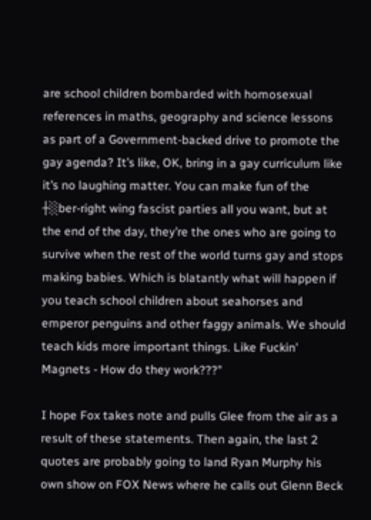are school children bombarded with homosexual references in maths, geography and science lessons as part of a Government-backed drive to promote the gay agenda? It’s like, OK, bring in a gay curriculum like it’s no laughing matter. You can make fun of the ┼░ber-right wing fascist parties all you want, but at the end of the day, they’re the ones who are going to survive when the rest of the world turns gay and stops making babies. Which is blatantly what will happen if you teach school children about seahorses and emperor penguins and other faggy animals. We should teach kids more important things. Like Fuckin' Magnets - How do they work???"

I hope Fox takes note and pulls Glee from the air as a result of these statements. Then again, the last 2 quotes are probably going to land Ryan Murphy his own show on FOX News where he calls out Glenn Beck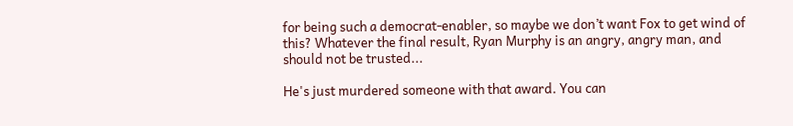for being such a democrat-enabler, so maybe we don’t want Fox to get wind of this? Whatever the final result, Ryan Murphy is an angry, angry man, and should not be trusted...

He's just murdered someone with that award. You can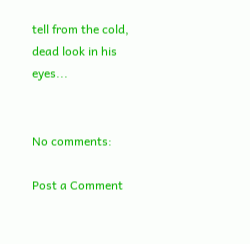tell from the cold, dead look in his eyes...


No comments:

Post a Comment